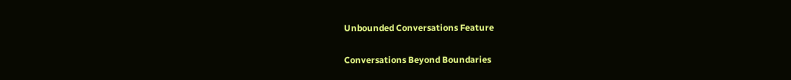Unbounded Conversations Feature

Conversations Beyond Boundaries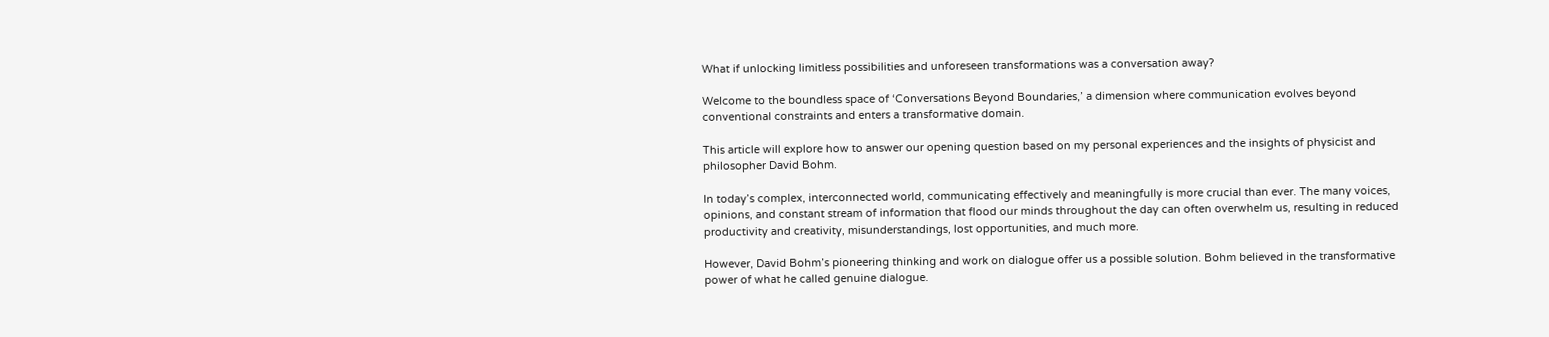What if unlocking limitless possibilities and unforeseen transformations was a conversation away?

Welcome to the boundless space of ‘Conversations Beyond Boundaries,’ a dimension where communication evolves beyond conventional constraints and enters a transformative domain.

This article will explore how to answer our opening question based on my personal experiences and the insights of physicist and philosopher David Bohm.

In today’s complex, interconnected world, communicating effectively and meaningfully is more crucial than ever. The many voices, opinions, and constant stream of information that flood our minds throughout the day can often overwhelm us, resulting in reduced productivity and creativity, misunderstandings, lost opportunities, and much more.

However, David Bohm’s pioneering thinking and work on dialogue offer us a possible solution. Bohm believed in the transformative power of what he called genuine dialogue.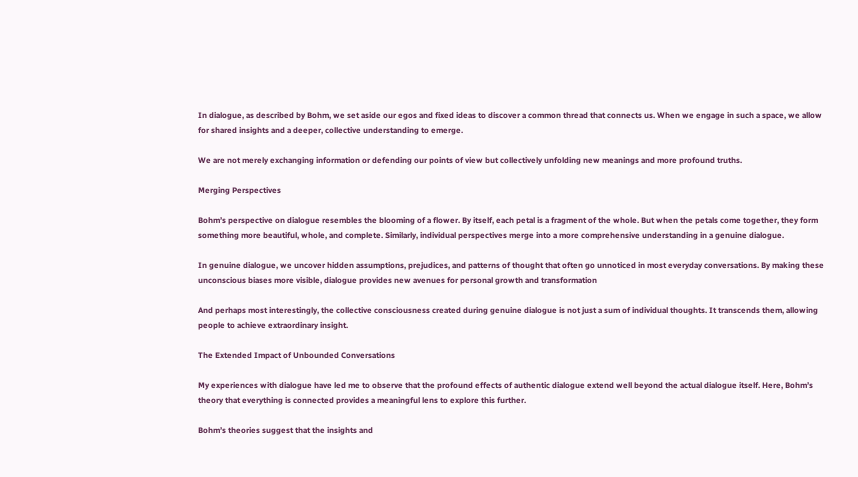In dialogue, as described by Bohm, we set aside our egos and fixed ideas to discover a common thread that connects us. When we engage in such a space, we allow for shared insights and a deeper, collective understanding to emerge.

We are not merely exchanging information or defending our points of view but collectively unfolding new meanings and more profound truths.

Merging Perspectives

Bohm’s perspective on dialogue resembles the blooming of a flower. By itself, each petal is a fragment of the whole. But when the petals come together, they form something more beautiful, whole, and complete. Similarly, individual perspectives merge into a more comprehensive understanding in a genuine dialogue.

In genuine dialogue, we uncover hidden assumptions, prejudices, and patterns of thought that often go unnoticed in most everyday conversations. By making these unconscious biases more visible, dialogue provides new avenues for personal growth and transformation

And perhaps most interestingly, the collective consciousness created during genuine dialogue is not just a sum of individual thoughts. It transcends them, allowing people to achieve extraordinary insight.

The Extended Impact of Unbounded Conversations

My experiences with dialogue have led me to observe that the profound effects of authentic dialogue extend well beyond the actual dialogue itself. Here, Bohm’s theory that everything is connected provides a meaningful lens to explore this further.

Bohm’s theories suggest that the insights and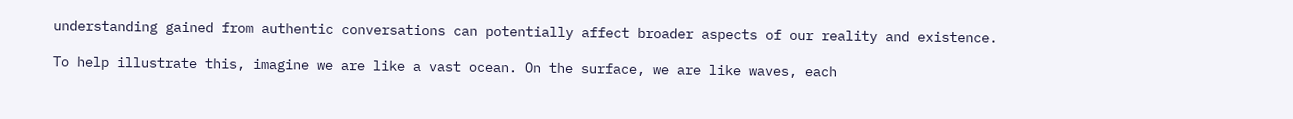understanding gained from authentic conversations can potentially affect broader aspects of our reality and existence.

To help illustrate this, imagine we are like a vast ocean. On the surface, we are like waves, each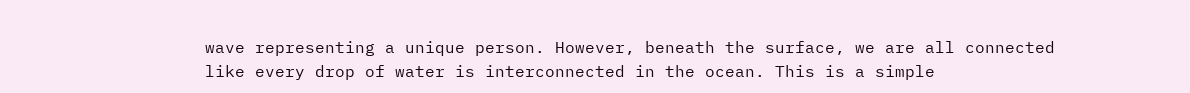wave representing a unique person. However, beneath the surface, we are all connected like every drop of water is interconnected in the ocean. This is a simple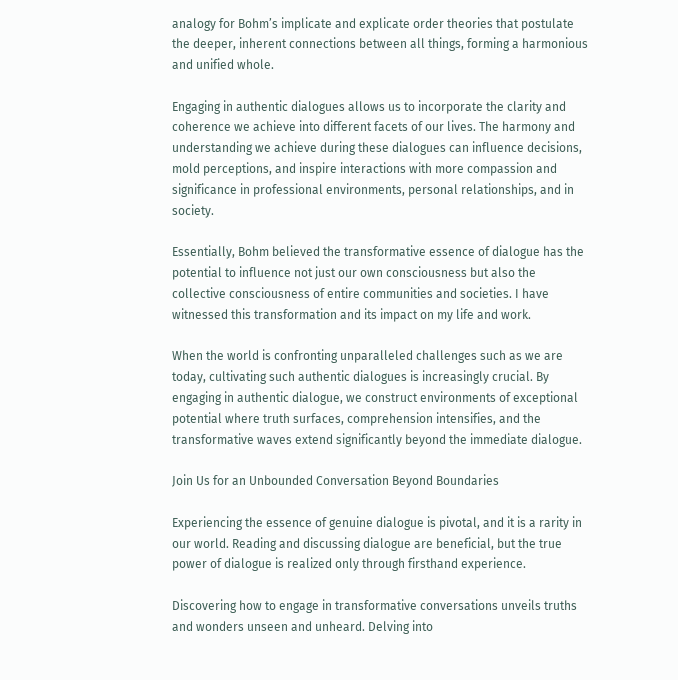analogy for Bohm’s implicate and explicate order theories that postulate the deeper, inherent connections between all things, forming a harmonious and unified whole.

Engaging in authentic dialogues allows us to incorporate the clarity and coherence we achieve into different facets of our lives. The harmony and understanding we achieve during these dialogues can influence decisions, mold perceptions, and inspire interactions with more compassion and significance in professional environments, personal relationships, and in society.

Essentially, Bohm believed the transformative essence of dialogue has the potential to influence not just our own consciousness but also the collective consciousness of entire communities and societies. I have witnessed this transformation and its impact on my life and work.

When the world is confronting unparalleled challenges such as we are today, cultivating such authentic dialogues is increasingly crucial. By engaging in authentic dialogue, we construct environments of exceptional potential where truth surfaces, comprehension intensifies, and the transformative waves extend significantly beyond the immediate dialogue.

Join Us for an Unbounded Conversation Beyond Boundaries

Experiencing the essence of genuine dialogue is pivotal, and it is a rarity in our world. Reading and discussing dialogue are beneficial, but the true power of dialogue is realized only through firsthand experience.

Discovering how to engage in transformative conversations unveils truths and wonders unseen and unheard. Delving into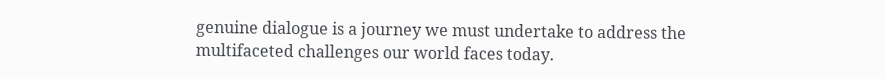genuine dialogue is a journey we must undertake to address the multifaceted challenges our world faces today.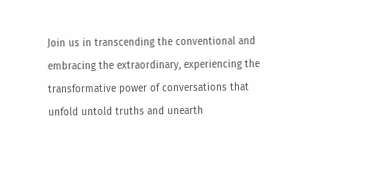Join us in transcending the conventional and embracing the extraordinary, experiencing the transformative power of conversations that unfold untold truths and unearth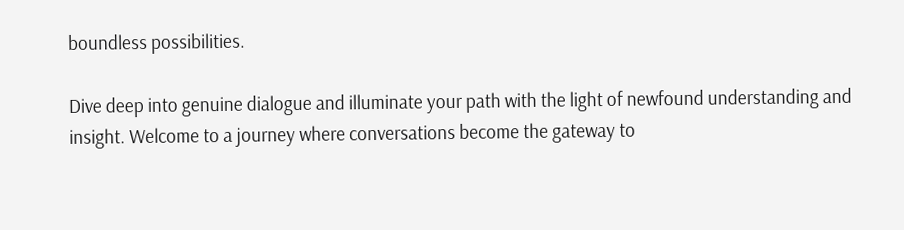boundless possibilities.

Dive deep into genuine dialogue and illuminate your path with the light of newfound understanding and insight. Welcome to a journey where conversations become the gateway to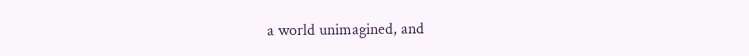a world unimagined, and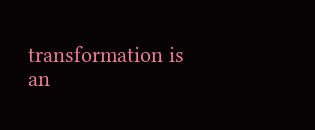transformation is an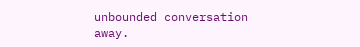unbounded conversation away.